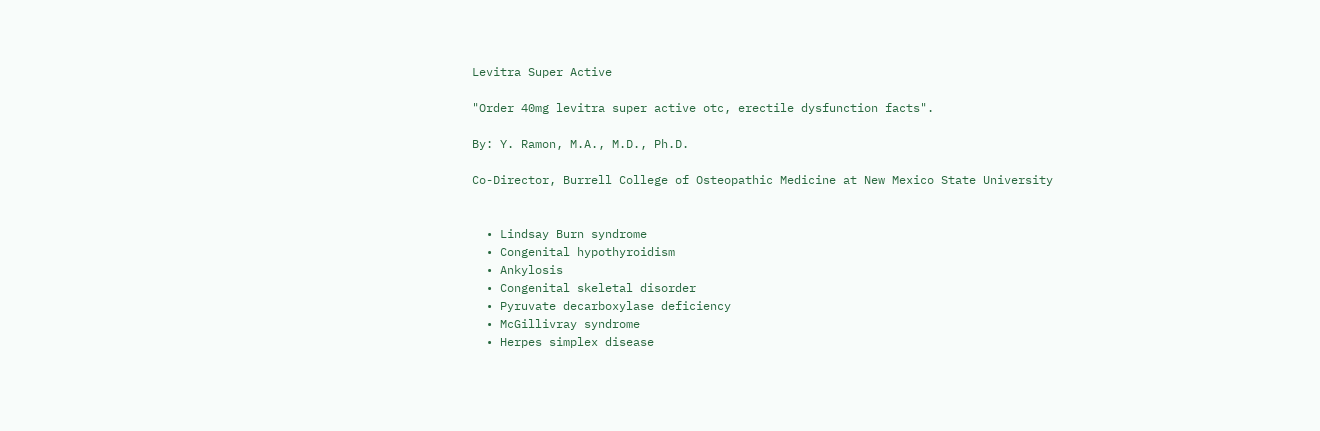Levitra Super Active

"Order 40mg levitra super active otc, erectile dysfunction facts".

By: Y. Ramon, M.A., M.D., Ph.D.

Co-Director, Burrell College of Osteopathic Medicine at New Mexico State University


  • Lindsay Burn syndrome
  • Congenital hypothyroidism
  • Ankylosis
  • Congenital skeletal disorder
  • Pyruvate decarboxylase deficiency
  • McGillivray syndrome
  • Herpes simplex disease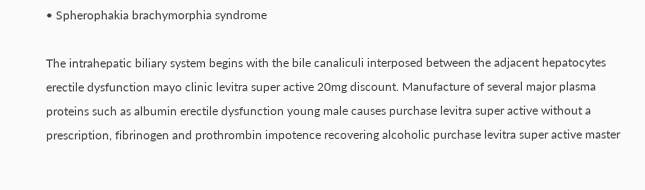• Spherophakia brachymorphia syndrome

The intrahepatic biliary system begins with the bile canaliculi interposed between the adjacent hepatocytes erectile dysfunction mayo clinic levitra super active 20mg discount. Manufacture of several major plasma proteins such as albumin erectile dysfunction young male causes purchase levitra super active without a prescription, fibrinogen and prothrombin impotence recovering alcoholic purchase levitra super active master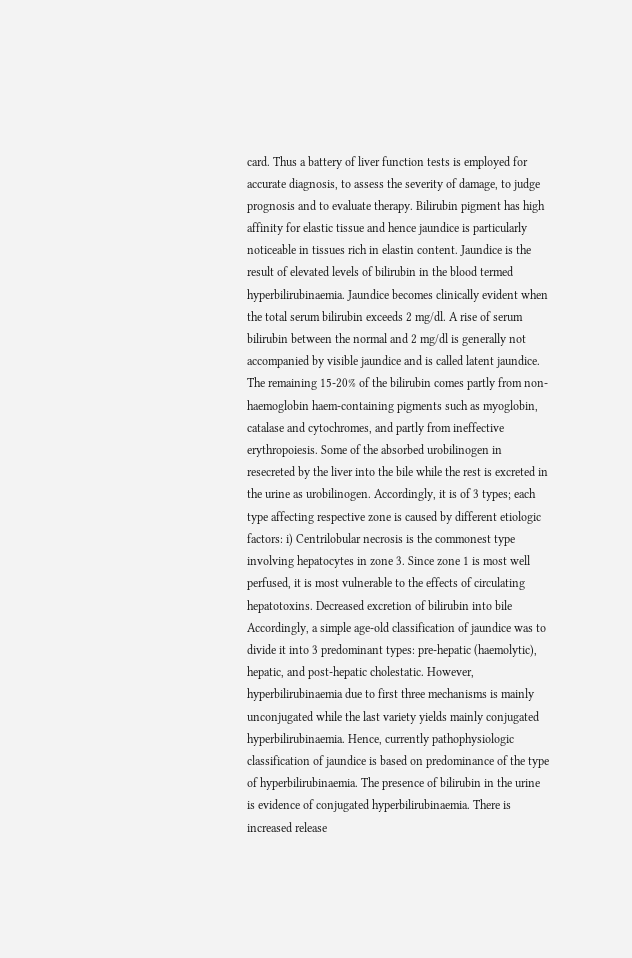card. Thus a battery of liver function tests is employed for accurate diagnosis, to assess the severity of damage, to judge prognosis and to evaluate therapy. Bilirubin pigment has high affinity for elastic tissue and hence jaundice is particularly noticeable in tissues rich in elastin content. Jaundice is the result of elevated levels of bilirubin in the blood termed hyperbilirubinaemia. Jaundice becomes clinically evident when the total serum bilirubin exceeds 2 mg/dl. A rise of serum bilirubin between the normal and 2 mg/dl is generally not accompanied by visible jaundice and is called latent jaundice. The remaining 15-20% of the bilirubin comes partly from non-haemoglobin haem-containing pigments such as myoglobin, catalase and cytochromes, and partly from ineffective erythropoiesis. Some of the absorbed urobilinogen in resecreted by the liver into the bile while the rest is excreted in the urine as urobilinogen. Accordingly, it is of 3 types; each type affecting respective zone is caused by different etiologic factors: i) Centrilobular necrosis is the commonest type involving hepatocytes in zone 3. Since zone 1 is most well perfused, it is most vulnerable to the effects of circulating hepatotoxins. Decreased excretion of bilirubin into bile Accordingly, a simple age-old classification of jaundice was to divide it into 3 predominant types: pre-hepatic (haemolytic), hepatic, and post-hepatic cholestatic. However, hyperbilirubinaemia due to first three mechanisms is mainly unconjugated while the last variety yields mainly conjugated hyperbilirubinaemia. Hence, currently pathophysiologic classification of jaundice is based on predominance of the type of hyperbilirubinaemia. The presence of bilirubin in the urine is evidence of conjugated hyperbilirubinaemia. There is increased release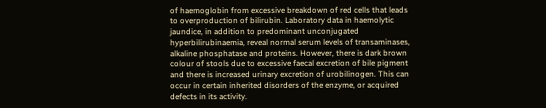of haemoglobin from excessive breakdown of red cells that leads to overproduction of bilirubin. Laboratory data in haemolytic jaundice, in addition to predominant unconjugated hyperbilirubinaemia, reveal normal serum levels of transaminases, alkaline phosphatase and proteins. However, there is dark brown colour of stools due to excessive faecal excretion of bile pigment and there is increased urinary excretion of urobilinogen. This can occur in certain inherited disorders of the enzyme, or acquired defects in its activity.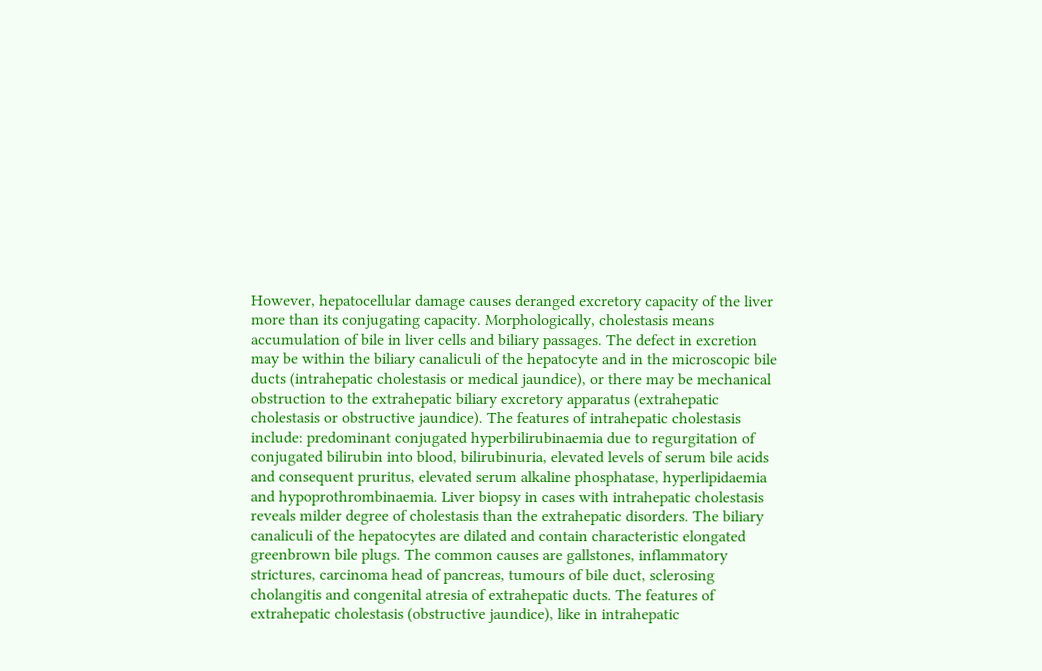However, hepatocellular damage causes deranged excretory capacity of the liver more than its conjugating capacity. Morphologically, cholestasis means accumulation of bile in liver cells and biliary passages. The defect in excretion may be within the biliary canaliculi of the hepatocyte and in the microscopic bile ducts (intrahepatic cholestasis or medical jaundice), or there may be mechanical obstruction to the extrahepatic biliary excretory apparatus (extrahepatic cholestasis or obstructive jaundice). The features of intrahepatic cholestasis include: predominant conjugated hyperbilirubinaemia due to regurgitation of conjugated bilirubin into blood, bilirubinuria, elevated levels of serum bile acids and consequent pruritus, elevated serum alkaline phosphatase, hyperlipidaemia and hypoprothrombinaemia. Liver biopsy in cases with intrahepatic cholestasis reveals milder degree of cholestasis than the extrahepatic disorders. The biliary canaliculi of the hepatocytes are dilated and contain characteristic elongated greenbrown bile plugs. The common causes are gallstones, inflammatory strictures, carcinoma head of pancreas, tumours of bile duct, sclerosing cholangitis and congenital atresia of extrahepatic ducts. The features of extrahepatic cholestasis (obstructive jaundice), like in intrahepatic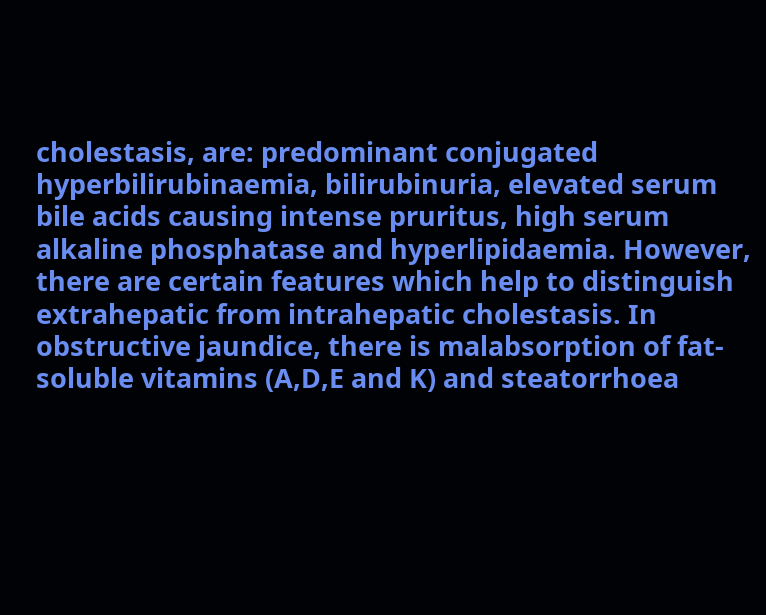cholestasis, are: predominant conjugated hyperbilirubinaemia, bilirubinuria, elevated serum bile acids causing intense pruritus, high serum alkaline phosphatase and hyperlipidaemia. However, there are certain features which help to distinguish extrahepatic from intrahepatic cholestasis. In obstructive jaundice, there is malabsorption of fat-soluble vitamins (A,D,E and K) and steatorrhoea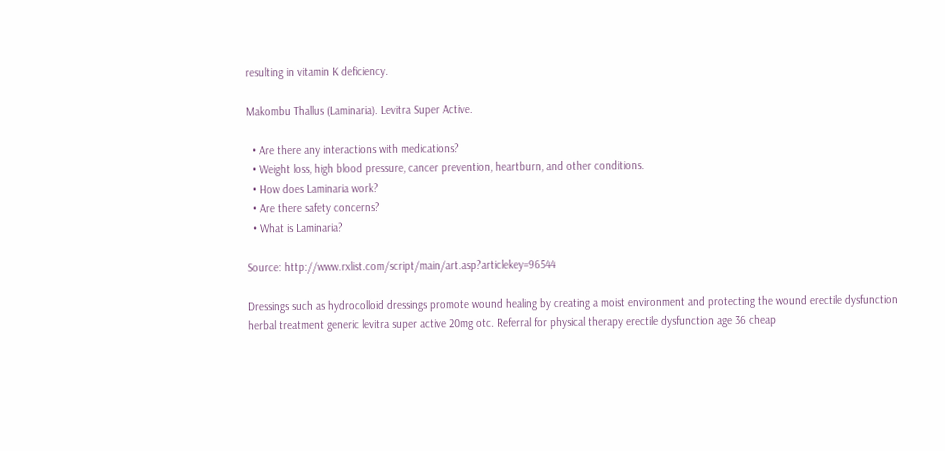resulting in vitamin K deficiency.

Makombu Thallus (Laminaria). Levitra Super Active.

  • Are there any interactions with medications?
  • Weight loss, high blood pressure, cancer prevention, heartburn, and other conditions.
  • How does Laminaria work?
  • Are there safety concerns?
  • What is Laminaria?

Source: http://www.rxlist.com/script/main/art.asp?articlekey=96544

Dressings such as hydrocolloid dressings promote wound healing by creating a moist environment and protecting the wound erectile dysfunction herbal treatment generic levitra super active 20mg otc. Referral for physical therapy erectile dysfunction age 36 cheap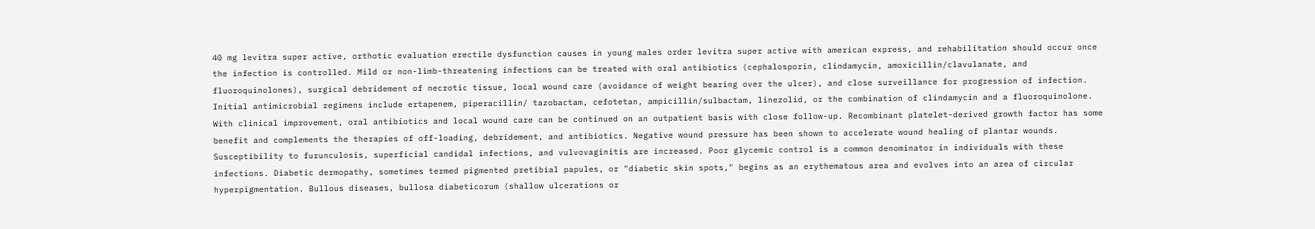40 mg levitra super active, orthotic evaluation erectile dysfunction causes in young males order levitra super active with american express, and rehabilitation should occur once the infection is controlled. Mild or non-limb-threatening infections can be treated with oral antibiotics (cephalosporin, clindamycin, amoxicillin/clavulanate, and fluoroquinolones), surgical debridement of necrotic tissue, local wound care (avoidance of weight bearing over the ulcer), and close surveillance for progression of infection. Initial antimicrobial regimens include ertapenem, piperacillin/ tazobactam, cefotetan, ampicillin/sulbactam, linezolid, or the combination of clindamycin and a fluoroquinolone. With clinical improvement, oral antibiotics and local wound care can be continued on an outpatient basis with close follow-up. Recombinant platelet-derived growth factor has some benefit and complements the therapies of off-loading, debridement, and antibiotics. Negative wound pressure has been shown to accelerate wound healing of plantar wounds. Susceptibility to furunculosis, superficial candidal infections, and vulvovaginitis are increased. Poor glycemic control is a common denominator in individuals with these infections. Diabetic dermopathy, sometimes termed pigmented pretibial papules, or "diabetic skin spots," begins as an erythematous area and evolves into an area of circular hyperpigmentation. Bullous diseases, bullosa diabeticorum (shallow ulcerations or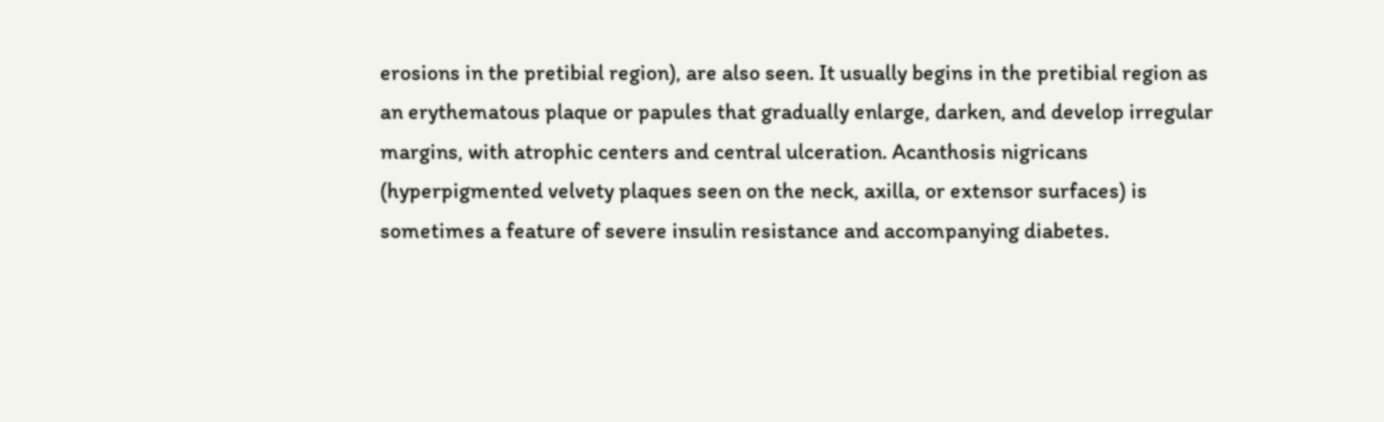erosions in the pretibial region), are also seen. It usually begins in the pretibial region as an erythematous plaque or papules that gradually enlarge, darken, and develop irregular margins, with atrophic centers and central ulceration. Acanthosis nigricans (hyperpigmented velvety plaques seen on the neck, axilla, or extensor surfaces) is sometimes a feature of severe insulin resistance and accompanying diabetes.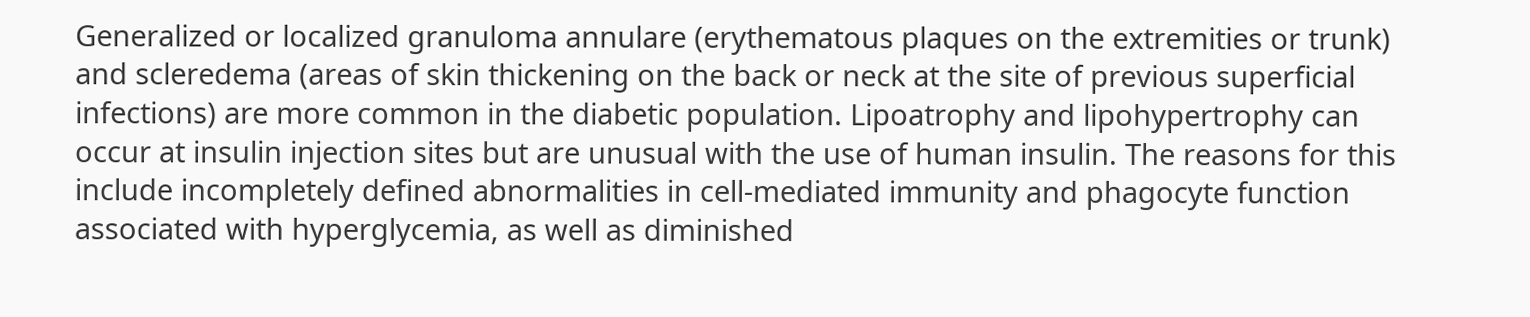Generalized or localized granuloma annulare (erythematous plaques on the extremities or trunk) and scleredema (areas of skin thickening on the back or neck at the site of previous superficial infections) are more common in the diabetic population. Lipoatrophy and lipohypertrophy can occur at insulin injection sites but are unusual with the use of human insulin. The reasons for this include incompletely defined abnormalities in cell-mediated immunity and phagocyte function associated with hyperglycemia, as well as diminished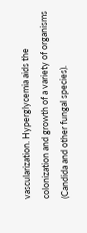vascularization. Hyperglycemia aids the colonization and growth of a variety of organisms (Candida and other fungal species).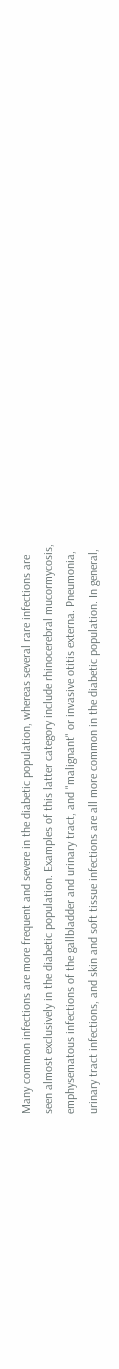Many common infections are more frequent and severe in the diabetic population, whereas several rare infections are seen almost exclusively in the diabetic population. Examples of this latter category include rhinocerebral mucormycosis, emphysematous infections of the gallbladder and urinary tract, and "malignant" or invasive otitis externa. Pneumonia, urinary tract infections, and skin and soft tissue infections are all more common in the diabetic population. In general,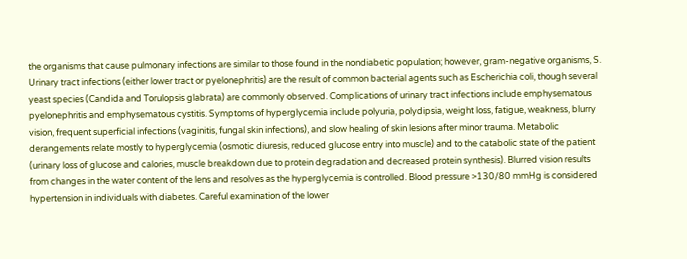the organisms that cause pulmonary infections are similar to those found in the nondiabetic population; however, gram-negative organisms, S. Urinary tract infections (either lower tract or pyelonephritis) are the result of common bacterial agents such as Escherichia coli, though several yeast species (Candida and Torulopsis glabrata) are commonly observed. Complications of urinary tract infections include emphysematous pyelonephritis and emphysematous cystitis. Symptoms of hyperglycemia include polyuria, polydipsia, weight loss, fatigue, weakness, blurry vision, frequent superficial infections (vaginitis, fungal skin infections), and slow healing of skin lesions after minor trauma. Metabolic derangements relate mostly to hyperglycemia (osmotic diuresis, reduced glucose entry into muscle) and to the catabolic state of the patient (urinary loss of glucose and calories, muscle breakdown due to protein degradation and decreased protein synthesis). Blurred vision results from changes in the water content of the lens and resolves as the hyperglycemia is controlled. Blood pressure >130/80 mmHg is considered hypertension in individuals with diabetes. Careful examination of the lower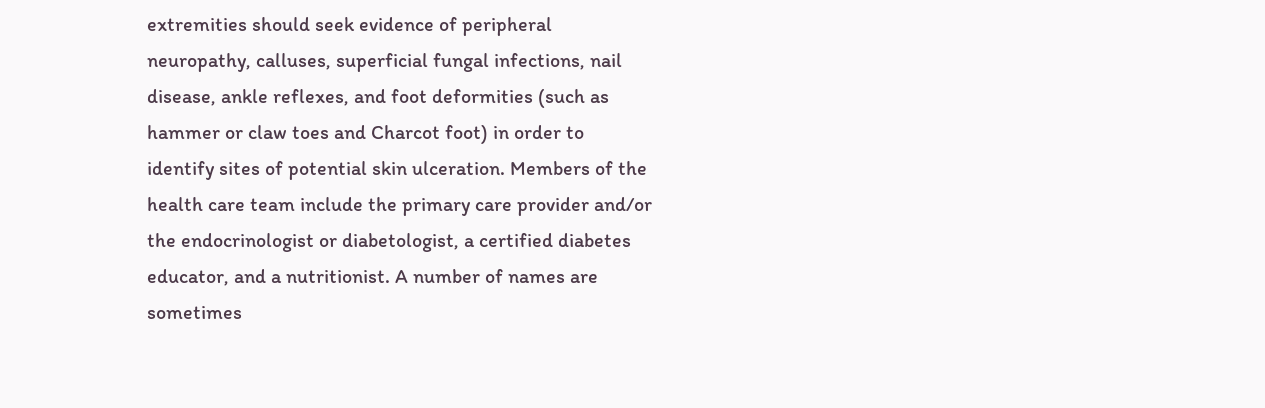extremities should seek evidence of peripheral neuropathy, calluses, superficial fungal infections, nail disease, ankle reflexes, and foot deformities (such as hammer or claw toes and Charcot foot) in order to identify sites of potential skin ulceration. Members of the health care team include the primary care provider and/or the endocrinologist or diabetologist, a certified diabetes educator, and a nutritionist. A number of names are sometimes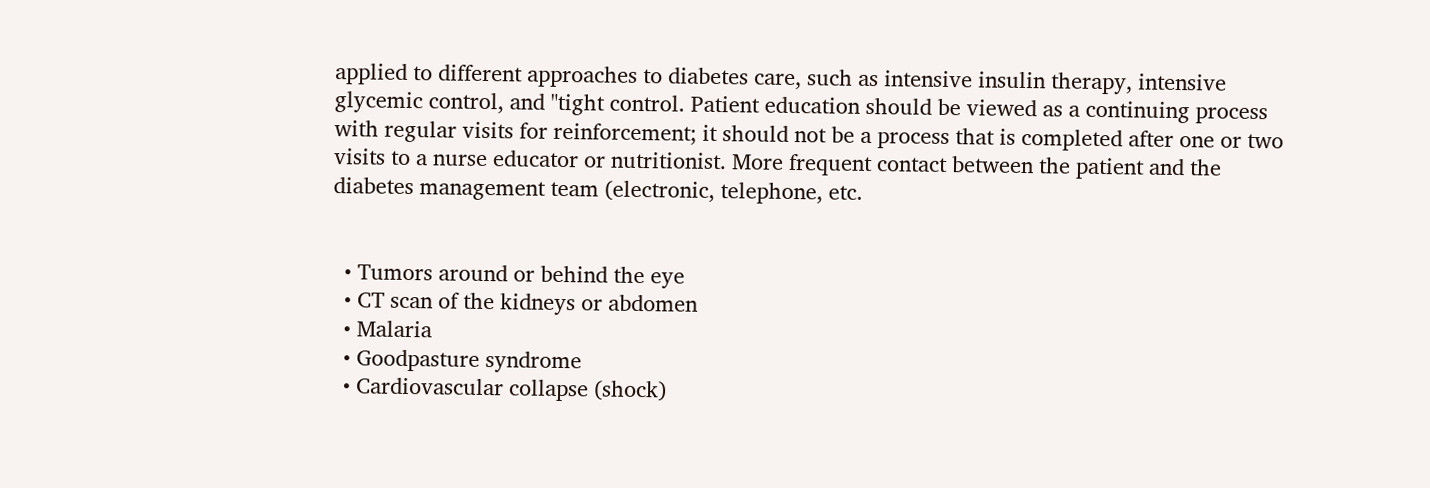applied to different approaches to diabetes care, such as intensive insulin therapy, intensive glycemic control, and "tight control. Patient education should be viewed as a continuing process with regular visits for reinforcement; it should not be a process that is completed after one or two visits to a nurse educator or nutritionist. More frequent contact between the patient and the diabetes management team (electronic, telephone, etc.


  • Tumors around or behind the eye
  • CT scan of the kidneys or abdomen
  • Malaria
  • Goodpasture syndrome
  • Cardiovascular collapse (shock)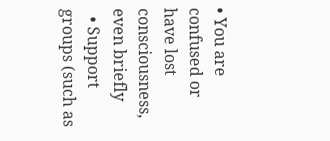• You are confused or have lost consciousness, even briefly
  • Support groups (such as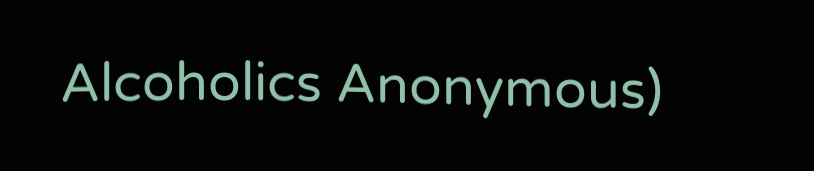Alcoholics Anonymous)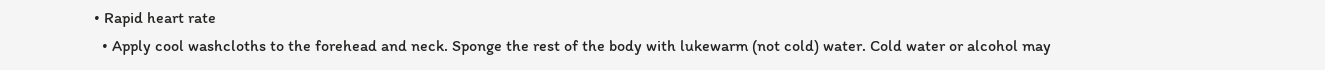• Rapid heart rate
  • Apply cool washcloths to the forehead and neck. Sponge the rest of the body with lukewarm (not cold) water. Cold water or alcohol may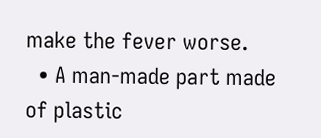make the fever worse.
  • A man-made part made of plastic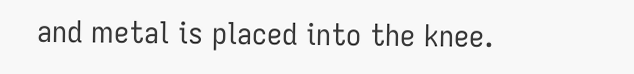and metal is placed into the knee.